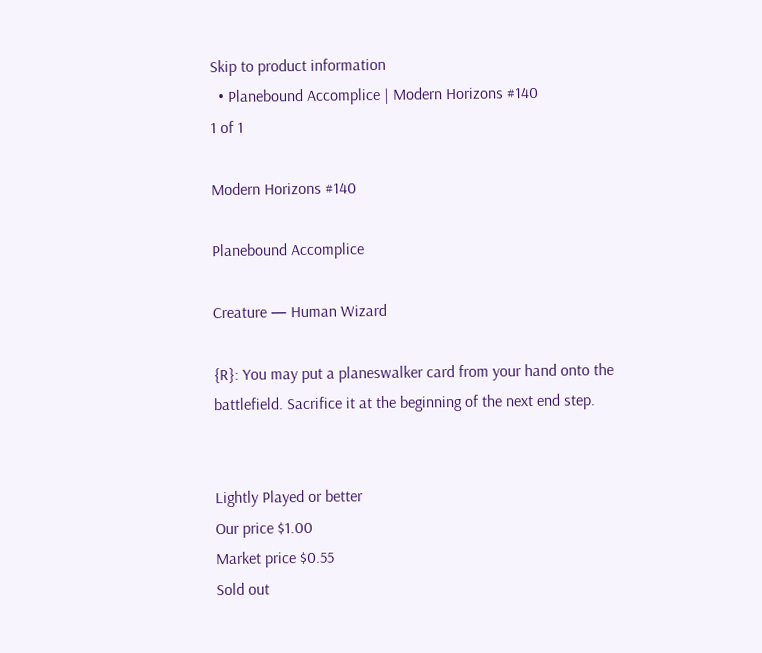Skip to product information
  • Planebound Accomplice | Modern Horizons #140
1 of 1

Modern Horizons #140

Planebound Accomplice

Creature — Human Wizard

{R}: You may put a planeswalker card from your hand onto the battlefield. Sacrifice it at the beginning of the next end step.


Lightly Played or better
Our price $1.00
Market price $0.55
Sold out